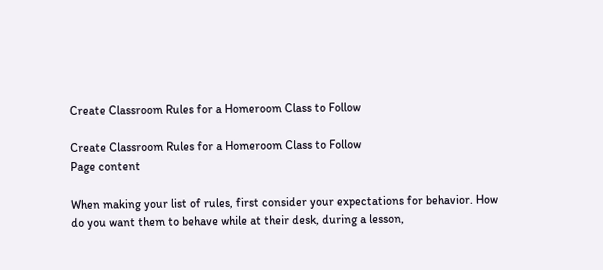Create Classroom Rules for a Homeroom Class to Follow

Create Classroom Rules for a Homeroom Class to Follow
Page content

When making your list of rules, first consider your expectations for behavior. How do you want them to behave while at their desk, during a lesson,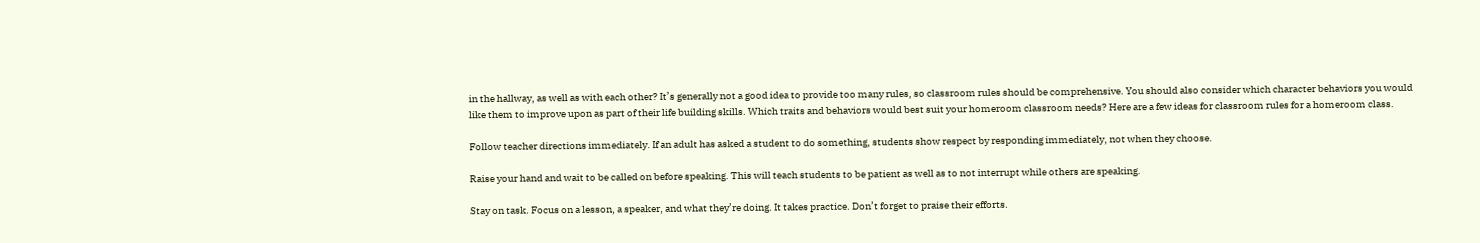in the hallway, as well as with each other? It’s generally not a good idea to provide too many rules, so classroom rules should be comprehensive. You should also consider which character behaviors you would like them to improve upon as part of their life building skills. Which traits and behaviors would best suit your homeroom classroom needs? Here are a few ideas for classroom rules for a homeroom class.

Follow teacher directions immediately. If an adult has asked a student to do something, students show respect by responding immediately, not when they choose.

Raise your hand and wait to be called on before speaking. This will teach students to be patient as well as to not interrupt while others are speaking.

Stay on task. Focus on a lesson, a speaker, and what they’re doing. It takes practice. Don’t forget to praise their efforts.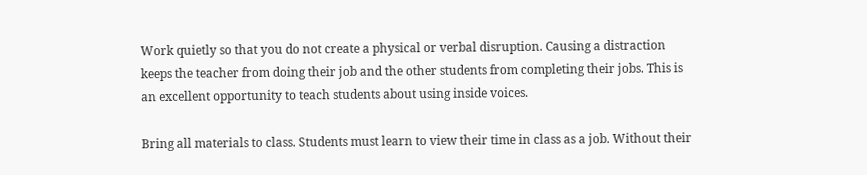Work quietly so that you do not create a physical or verbal disruption. Causing a distraction keeps the teacher from doing their job and the other students from completing their jobs. This is an excellent opportunity to teach students about using inside voices.

Bring all materials to class. Students must learn to view their time in class as a job. Without their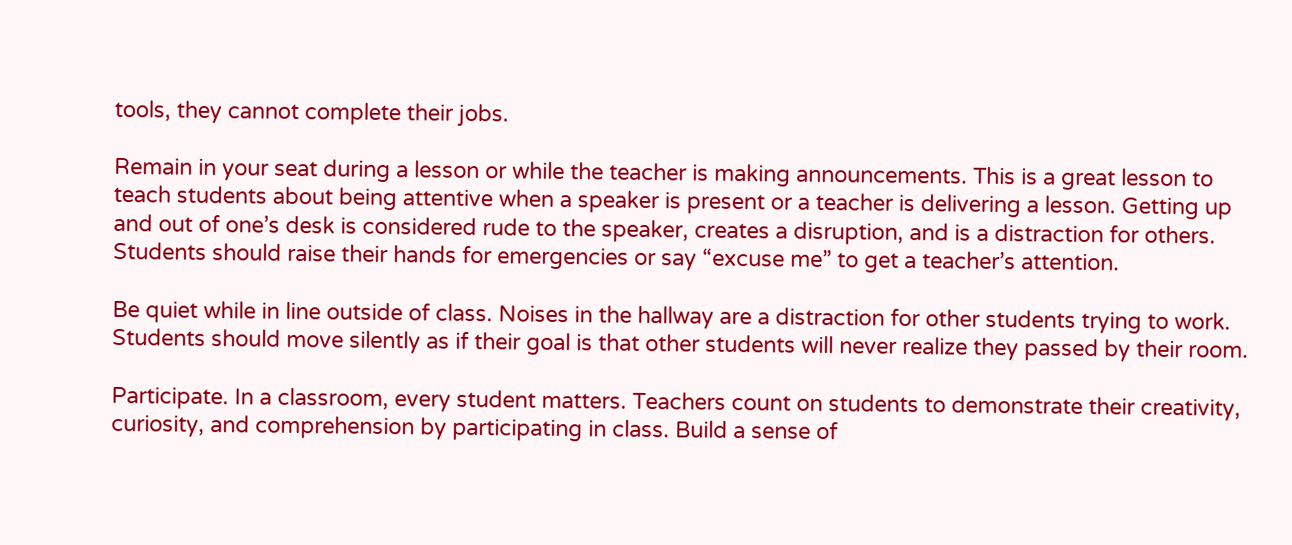tools, they cannot complete their jobs.

Remain in your seat during a lesson or while the teacher is making announcements. This is a great lesson to teach students about being attentive when a speaker is present or a teacher is delivering a lesson. Getting up and out of one’s desk is considered rude to the speaker, creates a disruption, and is a distraction for others. Students should raise their hands for emergencies or say “excuse me” to get a teacher’s attention.

Be quiet while in line outside of class. Noises in the hallway are a distraction for other students trying to work. Students should move silently as if their goal is that other students will never realize they passed by their room.

Participate. In a classroom, every student matters. Teachers count on students to demonstrate their creativity, curiosity, and comprehension by participating in class. Build a sense of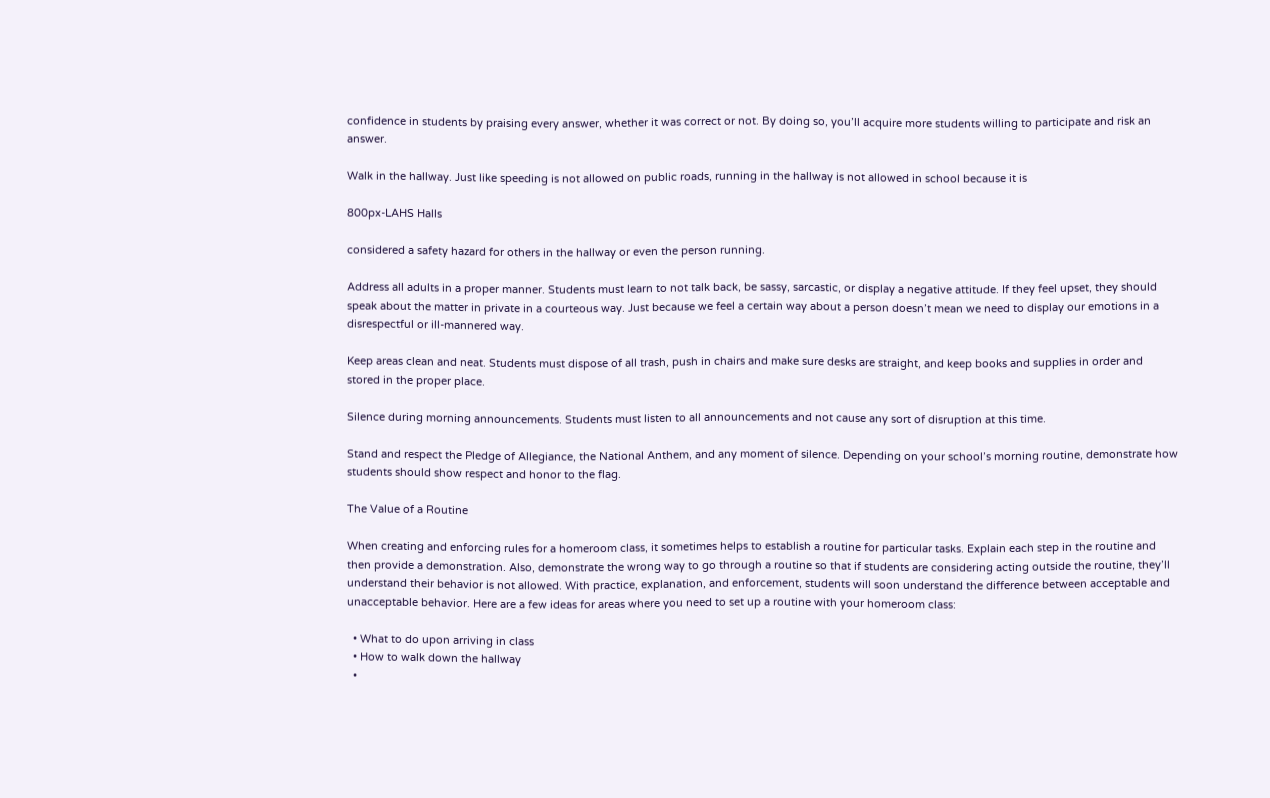confidence in students by praising every answer, whether it was correct or not. By doing so, you’ll acquire more students willing to participate and risk an answer.

Walk in the hallway. Just like speeding is not allowed on public roads, running in the hallway is not allowed in school because it is

800px-LAHS Halls

considered a safety hazard for others in the hallway or even the person running.

Address all adults in a proper manner. Students must learn to not talk back, be sassy, sarcastic, or display a negative attitude. If they feel upset, they should speak about the matter in private in a courteous way. Just because we feel a certain way about a person doesn’t mean we need to display our emotions in a disrespectful or ill-mannered way.

Keep areas clean and neat. Students must dispose of all trash, push in chairs and make sure desks are straight, and keep books and supplies in order and stored in the proper place.

Silence during morning announcements. Students must listen to all announcements and not cause any sort of disruption at this time.

Stand and respect the Pledge of Allegiance, the National Anthem, and any moment of silence. Depending on your school’s morning routine, demonstrate how students should show respect and honor to the flag.

The Value of a Routine

When creating and enforcing rules for a homeroom class, it sometimes helps to establish a routine for particular tasks. Explain each step in the routine and then provide a demonstration. Also, demonstrate the wrong way to go through a routine so that if students are considering acting outside the routine, they’ll understand their behavior is not allowed. With practice, explanation, and enforcement, students will soon understand the difference between acceptable and unacceptable behavior. Here are a few ideas for areas where you need to set up a routine with your homeroom class:

  • What to do upon arriving in class
  • How to walk down the hallway
  •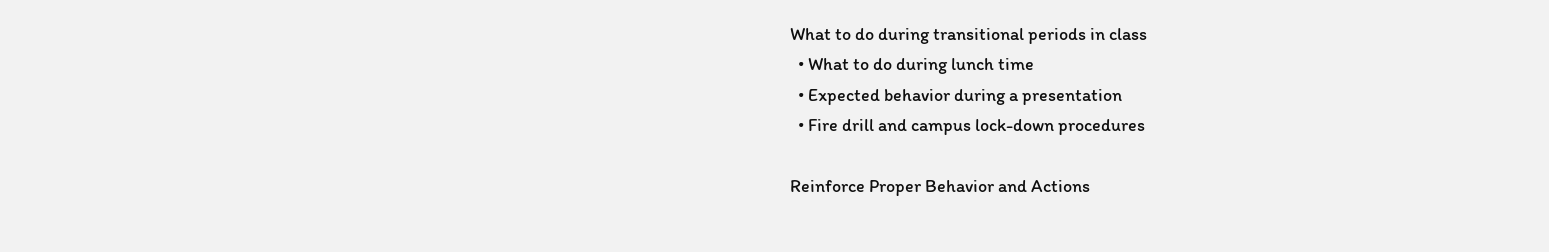What to do during transitional periods in class
  • What to do during lunch time
  • Expected behavior during a presentation
  • Fire drill and campus lock-down procedures

Reinforce Proper Behavior and Actions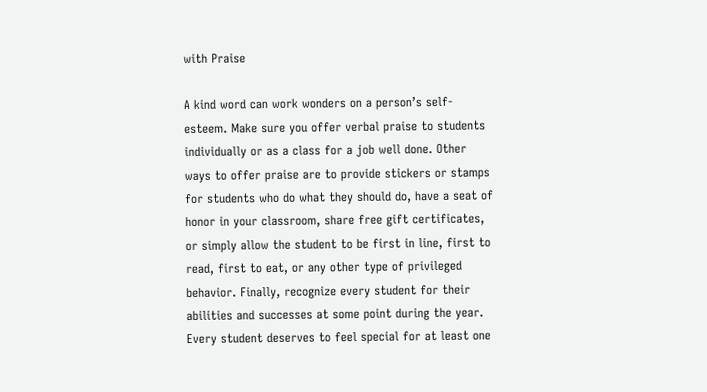with Praise

A kind word can work wonders on a person’s self-esteem. Make sure you offer verbal praise to students individually or as a class for a job well done. Other ways to offer praise are to provide stickers or stamps for students who do what they should do, have a seat of honor in your classroom, share free gift certificates, or simply allow the student to be first in line, first to read, first to eat, or any other type of privileged behavior. Finally, recognize every student for their abilities and successes at some point during the year. Every student deserves to feel special for at least one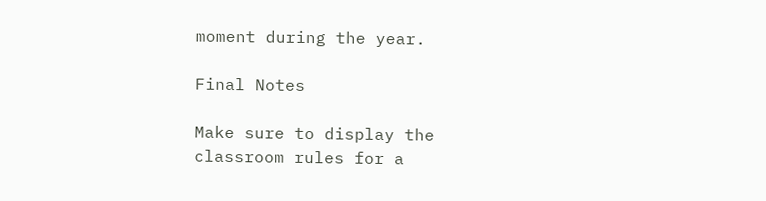moment during the year.

Final Notes

Make sure to display the classroom rules for a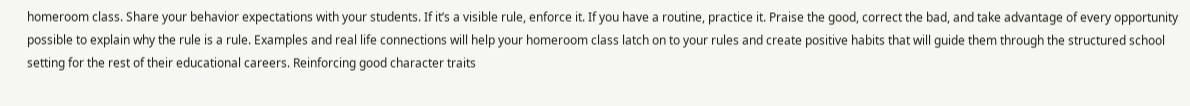homeroom class. Share your behavior expectations with your students. If it’s a visible rule, enforce it. If you have a routine, practice it. Praise the good, correct the bad, and take advantage of every opportunity possible to explain why the rule is a rule. Examples and real life connections will help your homeroom class latch on to your rules and create positive habits that will guide them through the structured school setting for the rest of their educational careers. Reinforcing good character traits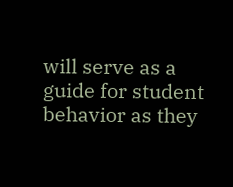will serve as a guide for student behavior as they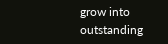grow into outstanding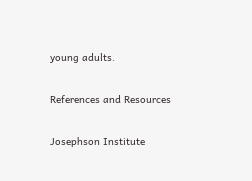young adults.

References and Resources

Josephson Institute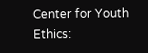Center for Youth Ethics: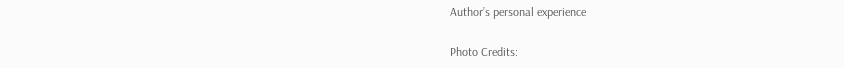Author’s personal experience

Photo Credits: